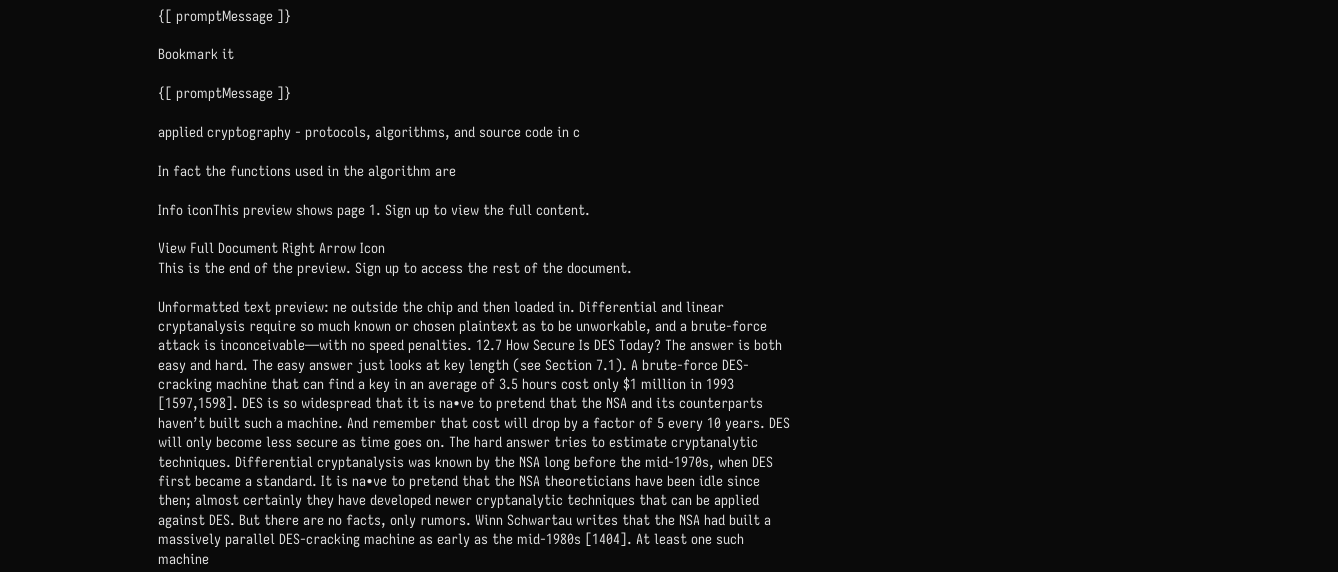{[ promptMessage ]}

Bookmark it

{[ promptMessage ]}

applied cryptography - protocols, algorithms, and source code in c

In fact the functions used in the algorithm are

Info iconThis preview shows page 1. Sign up to view the full content.

View Full Document Right Arrow Icon
This is the end of the preview. Sign up to access the rest of the document.

Unformatted text preview: ne outside the chip and then loaded in. Differential and linear cryptanalysis require so much known or chosen plaintext as to be unworkable, and a brute-force attack is inconceivable—with no speed penalties. 12.7 How Secure Is DES Today? The answer is both easy and hard. The easy answer just looks at key length (see Section 7.1). A brute-force DES-cracking machine that can find a key in an average of 3.5 hours cost only $1 million in 1993 [1597,1598]. DES is so widespread that it is na•ve to pretend that the NSA and its counterparts haven’t built such a machine. And remember that cost will drop by a factor of 5 every 10 years. DES will only become less secure as time goes on. The hard answer tries to estimate cryptanalytic techniques. Differential cryptanalysis was known by the NSA long before the mid-1970s, when DES first became a standard. It is na•ve to pretend that the NSA theoreticians have been idle since then; almost certainly they have developed newer cryptanalytic techniques that can be applied against DES. But there are no facts, only rumors. Winn Schwartau writes that the NSA had built a massively parallel DES-cracking machine as early as the mid-1980s [1404]. At least one such machine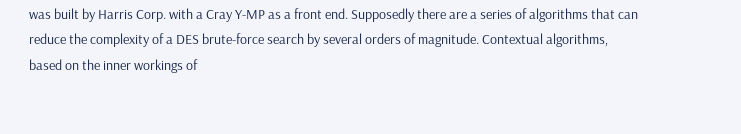was built by Harris Corp. with a Cray Y-MP as a front end. Supposedly there are a series of algorithms that can reduce the complexity of a DES brute-force search by several orders of magnitude. Contextual algorithms, based on the inner workings of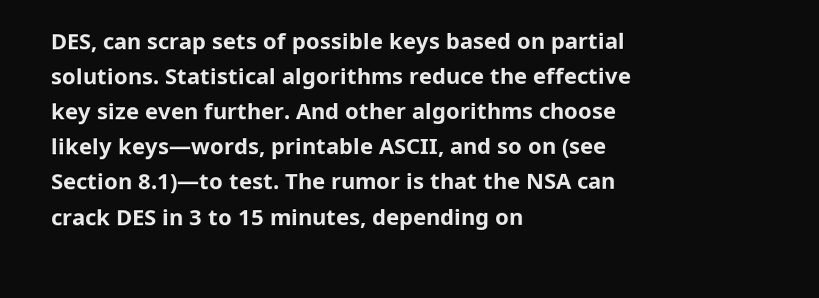DES, can scrap sets of possible keys based on partial solutions. Statistical algorithms reduce the effective key size even further. And other algorithms choose likely keys—words, printable ASCII, and so on (see Section 8.1)—to test. The rumor is that the NSA can crack DES in 3 to 15 minutes, depending on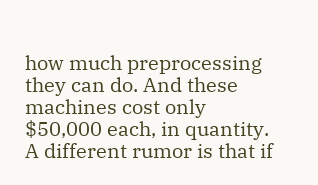how much preprocessing they can do. And these machines cost only $50,000 each, in quantity. A different rumor is that if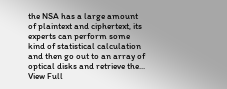the NSA has a large amount of plaintext and ciphertext, its experts can perform some kind of statistical calculation and then go out to an array of optical disks and retrieve the...
View Full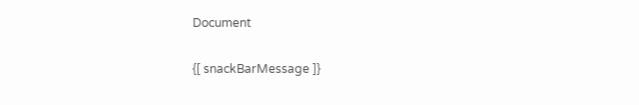Document

{[ snackBarMessage ]}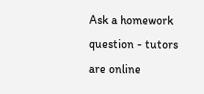Ask a homework question - tutors are online